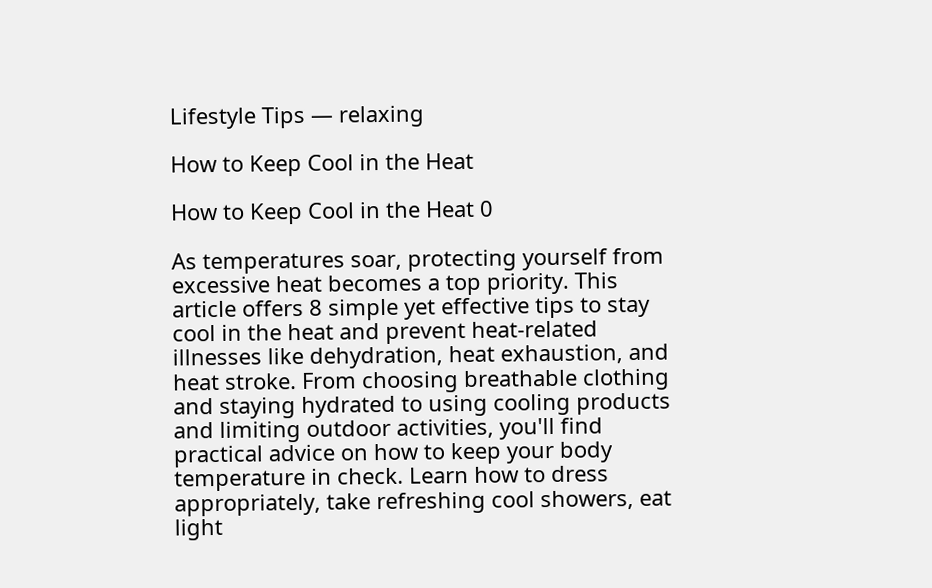Lifestyle Tips — relaxing

How to Keep Cool in the Heat

How to Keep Cool in the Heat 0

As temperatures soar, protecting yourself from excessive heat becomes a top priority. This article offers 8 simple yet effective tips to stay cool in the heat and prevent heat-related illnesses like dehydration, heat exhaustion, and heat stroke. From choosing breathable clothing and staying hydrated to using cooling products and limiting outdoor activities, you'll find practical advice on how to keep your body temperature in check. Learn how to dress appropriately, take refreshing cool showers, eat light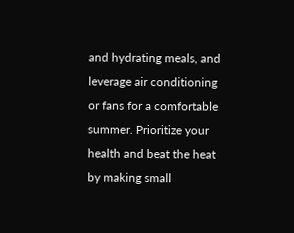and hydrating meals, and leverage air conditioning or fans for a comfortable summer. Prioritize your health and beat the heat by making small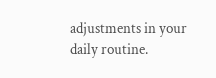adjustments in your daily routine.